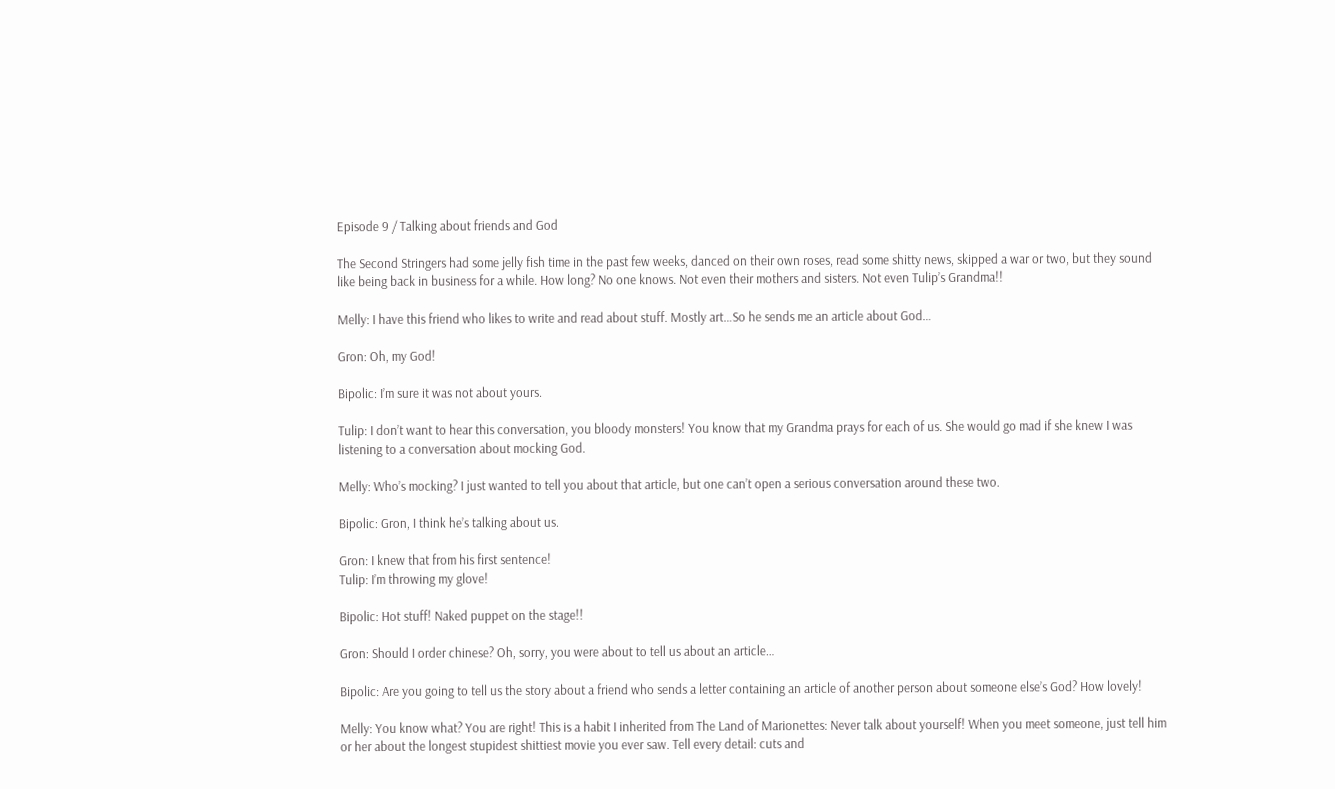Episode 9 / Talking about friends and God

The Second Stringers had some jelly fish time in the past few weeks, danced on their own roses, read some shitty news, skipped a war or two, but they sound like being back in business for a while. How long? No one knows. Not even their mothers and sisters. Not even Tulip’s Grandma!!

Melly: I have this friend who likes to write and read about stuff. Mostly art…So he sends me an article about God…

Gron: Oh, my God!

Bipolic: I’m sure it was not about yours.

Tulip: I don’t want to hear this conversation, you bloody monsters! You know that my Grandma prays for each of us. She would go mad if she knew I was listening to a conversation about mocking God.

Melly: Who’s mocking? I just wanted to tell you about that article, but one can’t open a serious conversation around these two.

Bipolic: Gron, I think he’s talking about us.

Gron: I knew that from his first sentence!
Tulip: I’m throwing my glove!

Bipolic: Hot stuff! Naked puppet on the stage!!

Gron: Should I order chinese? Oh, sorry, you were about to tell us about an article…

Bipolic: Are you going to tell us the story about a friend who sends a letter containing an article of another person about someone else’s God? How lovely!

Melly: You know what? You are right! This is a habit I inherited from The Land of Marionettes: Never talk about yourself! When you meet someone, just tell him or her about the longest stupidest shittiest movie you ever saw. Tell every detail: cuts and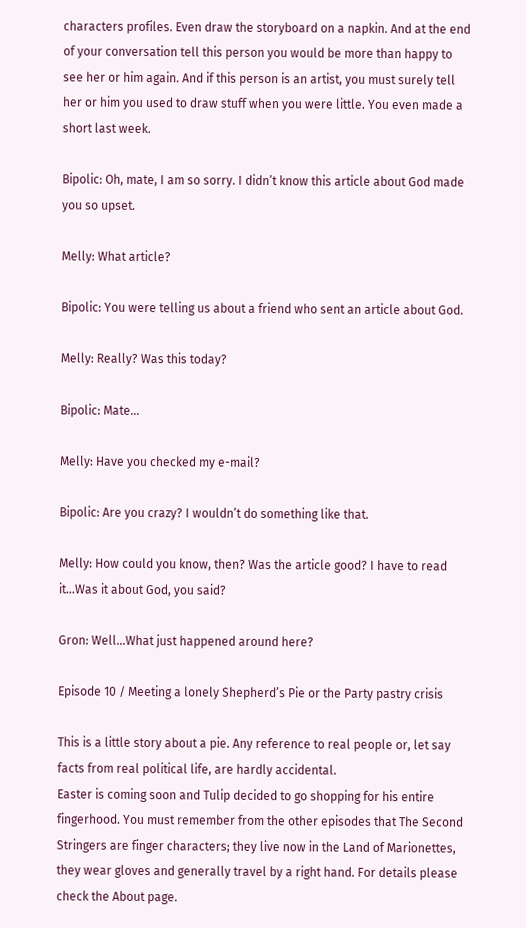characters profiles. Even draw the storyboard on a napkin. And at the end of your conversation tell this person you would be more than happy to see her or him again. And if this person is an artist, you must surely tell her or him you used to draw stuff when you were little. You even made a short last week.

Bipolic: Oh, mate, I am so sorry. I didn’t know this article about God made you so upset.

Melly: What article?

Bipolic: You were telling us about a friend who sent an article about God.

Melly: Really? Was this today?

Bipolic: Mate…

Melly: Have you checked my e-mail?

Bipolic: Are you crazy? I wouldn’t do something like that.

Melly: How could you know, then? Was the article good? I have to read it…Was it about God, you said?

Gron: Well…What just happened around here?

Episode 10 / Meeting a lonely Shepherd’s Pie or the Party pastry crisis

This is a little story about a pie. Any reference to real people or, let say facts from real political life, are hardly accidental.
Easter is coming soon and Tulip decided to go shopping for his entire fingerhood. You must remember from the other episodes that The Second Stringers are finger characters; they live now in the Land of Marionettes, they wear gloves and generally travel by a right hand. For details please check the About page.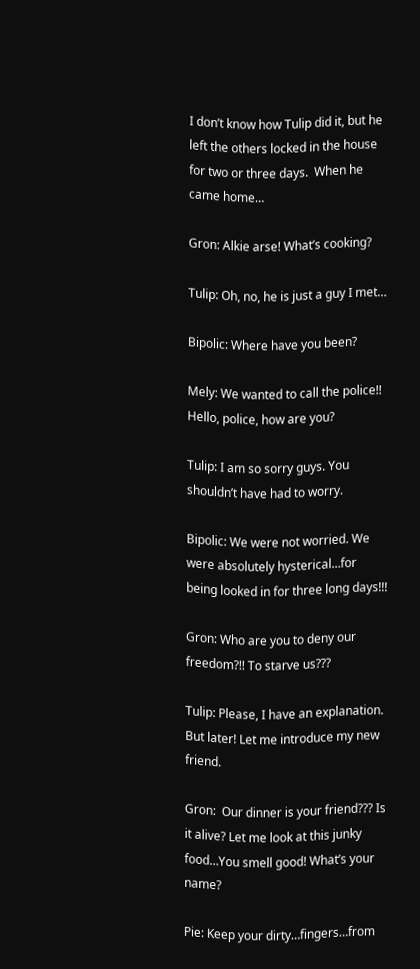I don’t know how Tulip did it, but he left the others locked in the house for two or three days.  When he came home…

Gron: Alkie arse! What’s cooking?

Tulip: Oh, no, he is just a guy I met…

Bipolic: Where have you been?

Mely: We wanted to call the police!! Hello, police, how are you?

Tulip: I am so sorry guys. You shouldn’t have had to worry.

Bipolic: We were not worried. We were absolutely hysterical…for being looked in for three long days!!!

Gron: Who are you to deny our freedom?!! To starve us???

Tulip: Please, I have an explanation. But later! Let me introduce my new friend.

Gron:  Our dinner is your friend??? Is it alive? Let me look at this junky food…You smell good! What’s your name?

Pie: Keep your dirty…fingers…from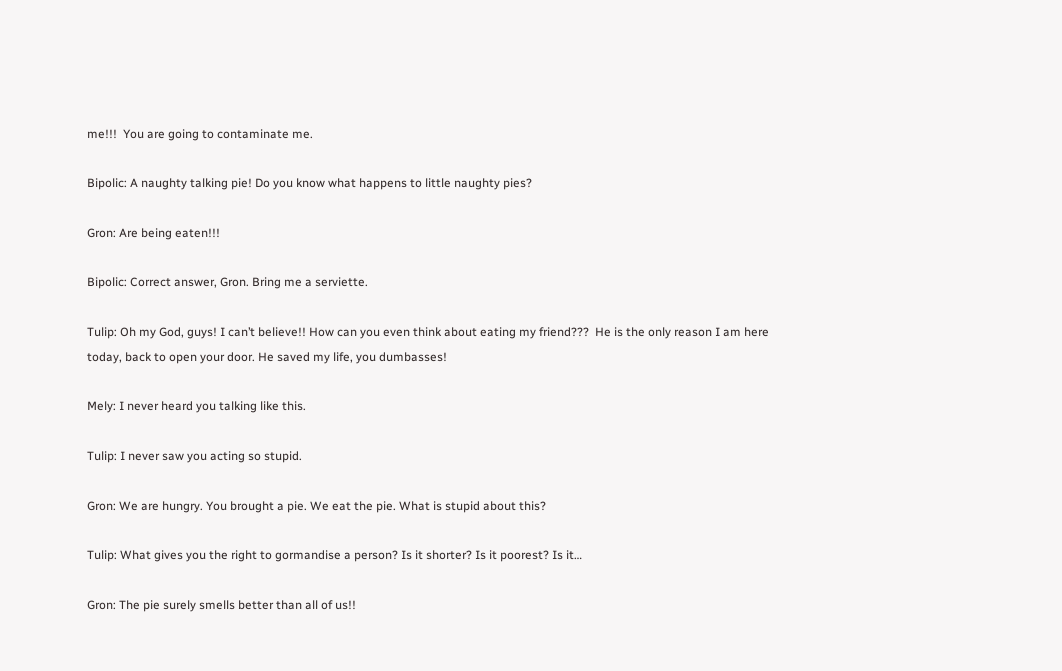me!!!  You are going to contaminate me.

Bipolic: A naughty talking pie! Do you know what happens to little naughty pies?

Gron: Are being eaten!!!

Bipolic: Correct answer, Gron. Bring me a serviette.

Tulip: Oh my God, guys! I can’t believe!! How can you even think about eating my friend???  He is the only reason I am here today, back to open your door. He saved my life, you dumbasses!

Mely: I never heard you talking like this.

Tulip: I never saw you acting so stupid.

Gron: We are hungry. You brought a pie. We eat the pie. What is stupid about this?

Tulip: What gives you the right to gormandise a person? Is it shorter? Is it poorest? Is it…

Gron: The pie surely smells better than all of us!!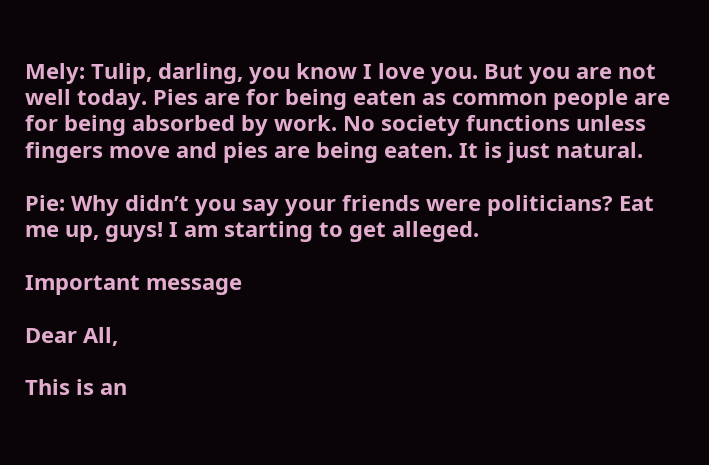Mely: Tulip, darling, you know I love you. But you are not well today. Pies are for being eaten as common people are for being absorbed by work. No society functions unless fingers move and pies are being eaten. It is just natural.

Pie: Why didn’t you say your friends were politicians? Eat me up, guys! I am starting to get alleged.

Important message

Dear All,

This is an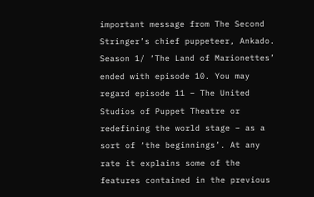important message from The Second Stringer’s chief puppeteer, Ankado. Season 1/ ‘The Land of Marionettes’ ended with episode 10. You may regard episode 11 – The United Studios of Puppet Theatre or redefining the world stage – as a sort of ‘the beginnings’. At any rate it explains some of the features contained in the previous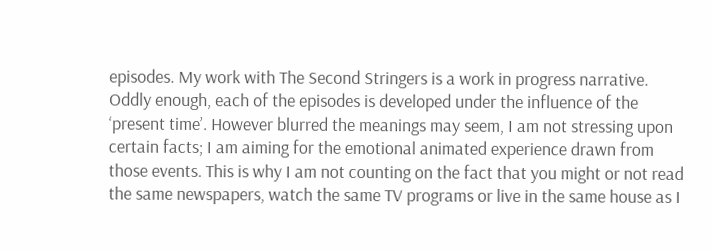episodes. My work with The Second Stringers is a work in progress narrative. Oddly enough, each of the episodes is developed under the influence of the ‘present time’. However blurred the meanings may seem, I am not stressing upon certain facts; I am aiming for the emotional animated experience drawn from those events. This is why I am not counting on the fact that you might or not read the same newspapers, watch the same TV programs or live in the same house as I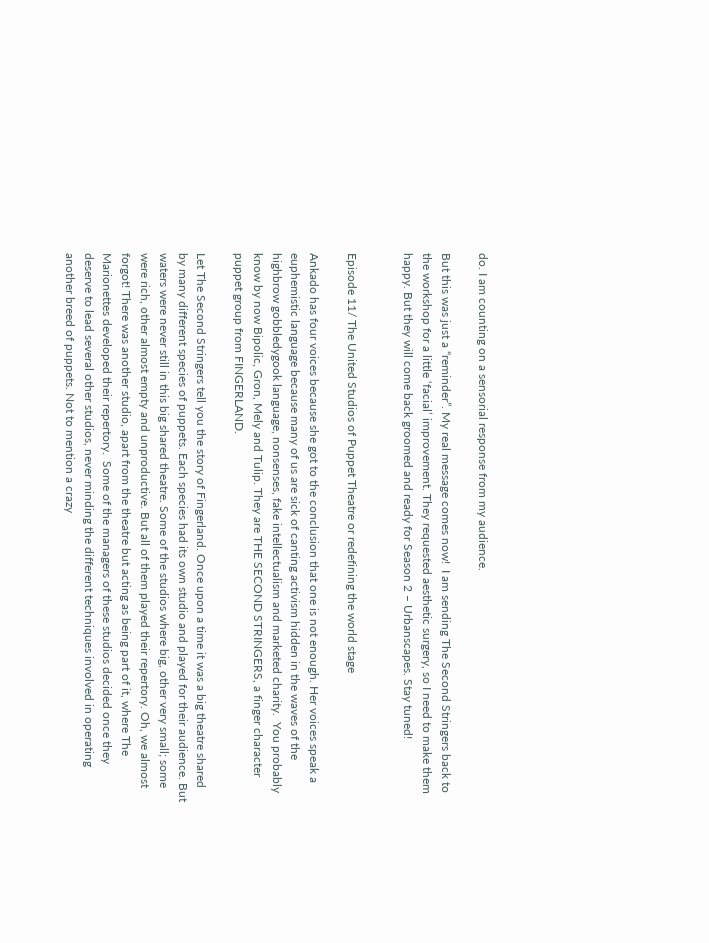do. I am counting on a sensorial response from my audience.

But this was just a “reminder”. My real message comes now!  I am sending The Second Stringers back to the workshop for a little ‘facial’ improvement. They requested aesthetic surgery, so I need to make them happy. But they will come back groomed and ready for Season 2 – Urbanscapes. Stay tuned!


Episode 11/ The United Studios of Puppet Theatre or redefining the world stage

Ankado has four voices because she got to the conclusion that one is not enough. Her voices speak a euphemistic language because many of us are sick of canting activism hidden in the waves of the highbrow gobbledygook language, nonsenses, fake intellectualism and marketed charity.  You probably know by now Bipolic, Gron, Mely and Tulip. They are THE SECOND STRINGERS, a finger character puppet group from FINGERLAND.

Let The Second Stringers tell you the story of Fingerland. Once upon a time it was a big theatre shared by many different species of puppets. Each species had its own studio and played for their audience. But waters were never still in this big shared theatre. Some of the studios where big, other very small; some were rich, other almost empty and unproductive. But all of them played their repertory. Oh, we almost forgot! There was another studio, apart from the theatre but acting as being part of it, where The Marionettes developed their repertory.  Some of the managers of these studios decided once they deserve to lead several other studios, never minding the different techniques involved in operating another breed of puppets. Not to mention a crazy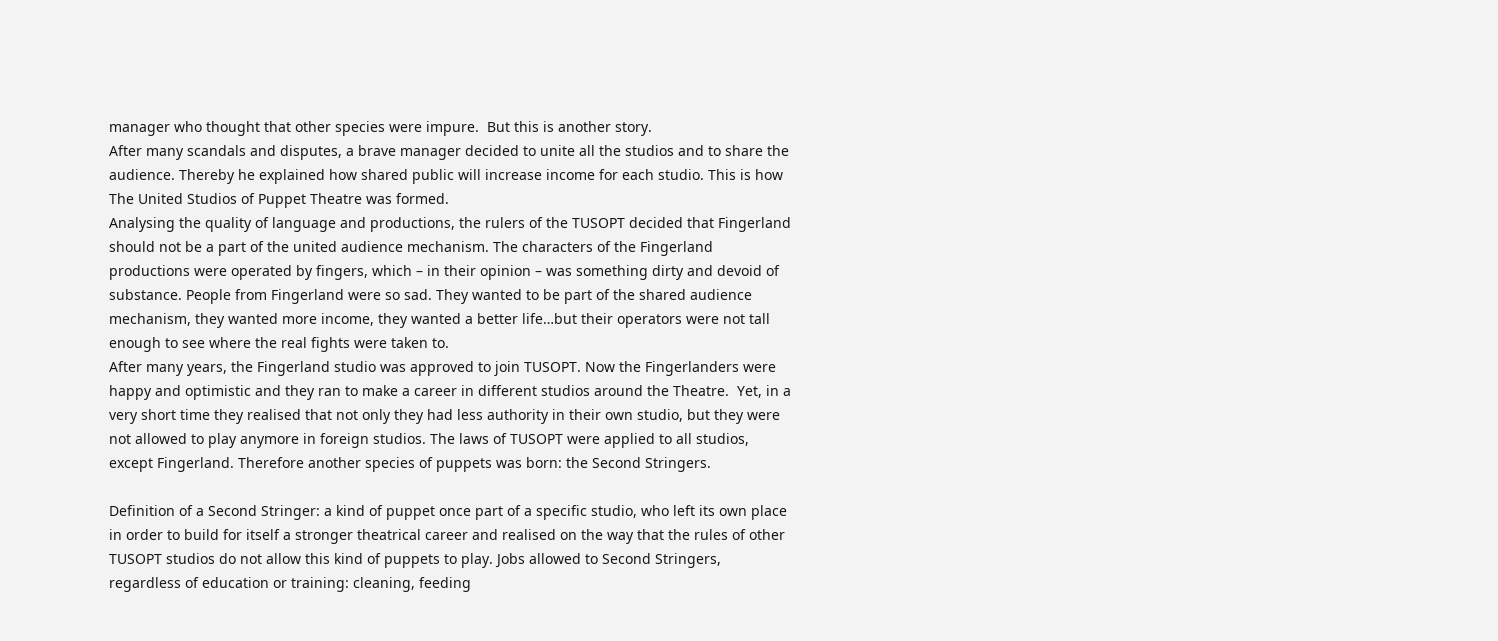manager who thought that other species were impure.  But this is another story.
After many scandals and disputes, a brave manager decided to unite all the studios and to share the audience. Thereby he explained how shared public will increase income for each studio. This is how The United Studios of Puppet Theatre was formed.
Analysing the quality of language and productions, the rulers of the TUSOPT decided that Fingerland should not be a part of the united audience mechanism. The characters of the Fingerland productions were operated by fingers, which – in their opinion – was something dirty and devoid of substance. People from Fingerland were so sad. They wanted to be part of the shared audience mechanism, they wanted more income, they wanted a better life…but their operators were not tall enough to see where the real fights were taken to.
After many years, the Fingerland studio was approved to join TUSOPT. Now the Fingerlanders were happy and optimistic and they ran to make a career in different studios around the Theatre.  Yet, in a very short time they realised that not only they had less authority in their own studio, but they were not allowed to play anymore in foreign studios. The laws of TUSOPT were applied to all studios, except Fingerland. Therefore another species of puppets was born: the Second Stringers.

Definition of a Second Stringer: a kind of puppet once part of a specific studio, who left its own place in order to build for itself a stronger theatrical career and realised on the way that the rules of other TUSOPT studios do not allow this kind of puppets to play. Jobs allowed to Second Stringers, regardless of education or training: cleaning, feeding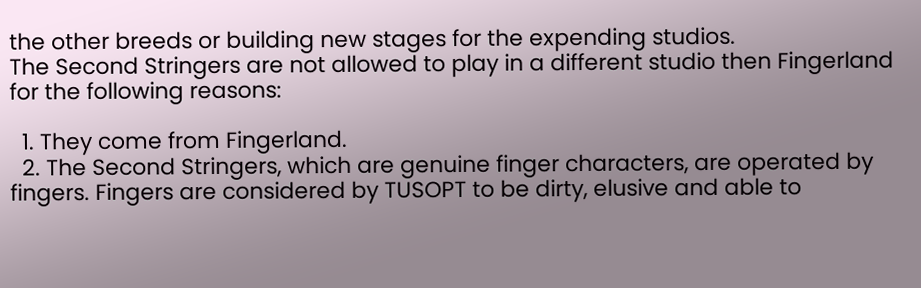the other breeds or building new stages for the expending studios.
The Second Stringers are not allowed to play in a different studio then Fingerland for the following reasons:

  1. They come from Fingerland.
  2. The Second Stringers, which are genuine finger characters, are operated by fingers. Fingers are considered by TUSOPT to be dirty, elusive and able to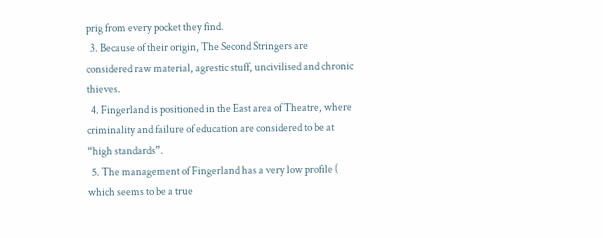prig from every pocket they find.
  3. Because of their origin, The Second Stringers are considered raw material, agrestic stuff, uncivilised and chronic thieves.
  4. Fingerland is positioned in the East area of Theatre, where criminality and failure of education are considered to be at “high standards”.
  5. The management of Fingerland has a very low profile ( which seems to be a true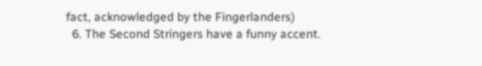fact, acknowledged by the Fingerlanders)
  6. The Second Stringers have a funny accent.